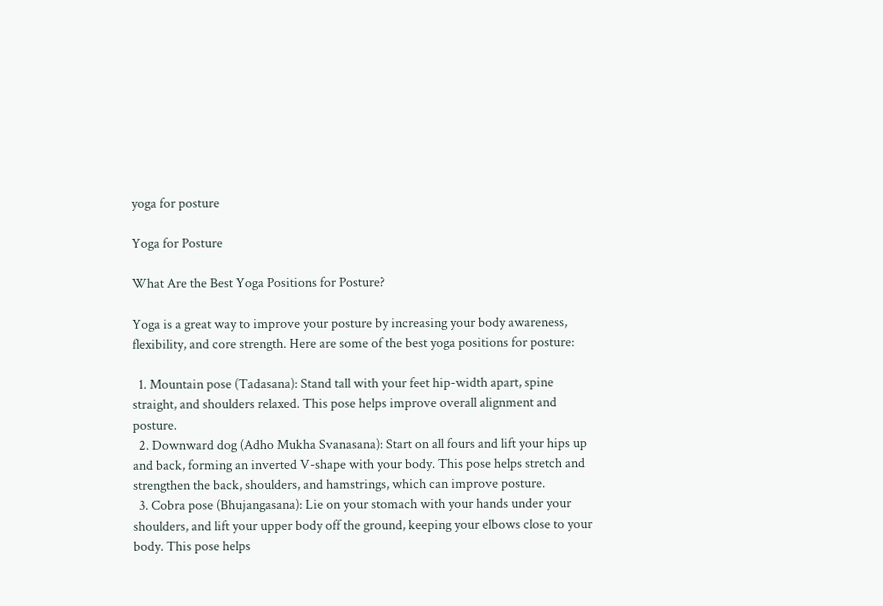yoga for posture

Yoga for Posture

What Are the Best Yoga Positions for Posture?

Yoga is a great way to improve your posture by increasing your body awareness, flexibility, and core strength. Here are some of the best yoga positions for posture:

  1. Mountain pose (Tadasana): Stand tall with your feet hip-width apart, spine straight, and shoulders relaxed. This pose helps improve overall alignment and posture.
  2. Downward dog (Adho Mukha Svanasana): Start on all fours and lift your hips up and back, forming an inverted V-shape with your body. This pose helps stretch and strengthen the back, shoulders, and hamstrings, which can improve posture.
  3. Cobra pose (Bhujangasana): Lie on your stomach with your hands under your shoulders, and lift your upper body off the ground, keeping your elbows close to your body. This pose helps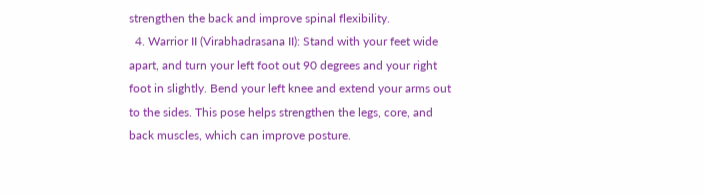strengthen the back and improve spinal flexibility.
  4. Warrior II (Virabhadrasana II): Stand with your feet wide apart, and turn your left foot out 90 degrees and your right foot in slightly. Bend your left knee and extend your arms out to the sides. This pose helps strengthen the legs, core, and back muscles, which can improve posture.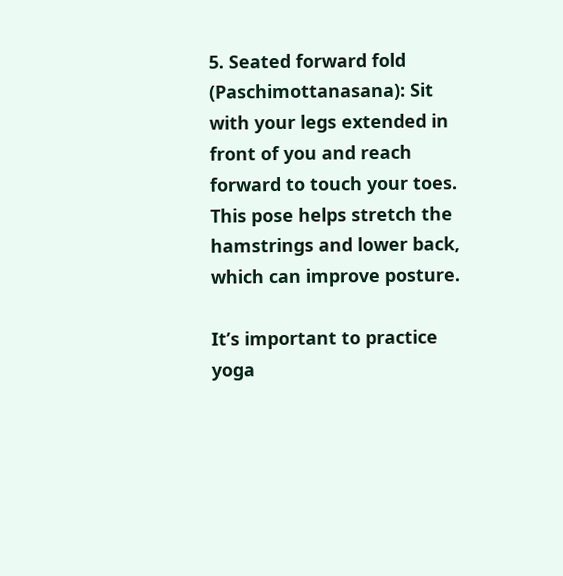5. Seated forward fold (Paschimottanasana): Sit with your legs extended in front of you and reach forward to touch your toes. This pose helps stretch the hamstrings and lower back, which can improve posture.

It’s important to practice yoga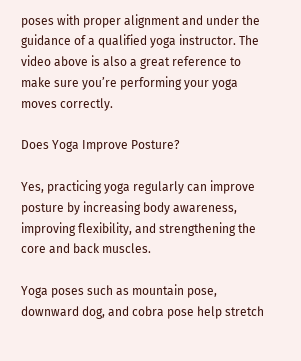poses with proper alignment and under the guidance of a qualified yoga instructor. The video above is also a great reference to make sure you’re performing your yoga moves correctly.

Does Yoga Improve Posture?

Yes, practicing yoga regularly can improve posture by increasing body awareness, improving flexibility, and strengthening the core and back muscles.

Yoga poses such as mountain pose, downward dog, and cobra pose help stretch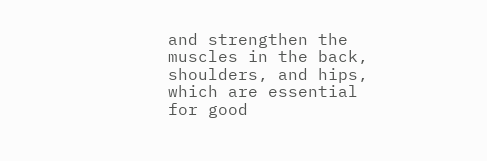and strengthen the muscles in the back, shoulders, and hips, which are essential for good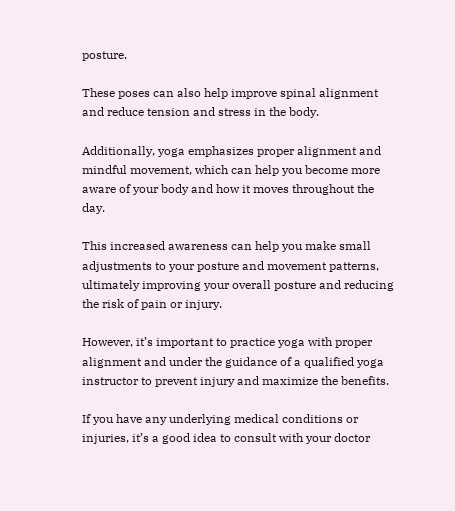posture.

These poses can also help improve spinal alignment and reduce tension and stress in the body.

Additionally, yoga emphasizes proper alignment and mindful movement, which can help you become more aware of your body and how it moves throughout the day.

This increased awareness can help you make small adjustments to your posture and movement patterns, ultimately improving your overall posture and reducing the risk of pain or injury.

However, it’s important to practice yoga with proper alignment and under the guidance of a qualified yoga instructor to prevent injury and maximize the benefits.

If you have any underlying medical conditions or injuries, it’s a good idea to consult with your doctor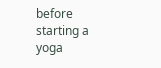before starting a yoga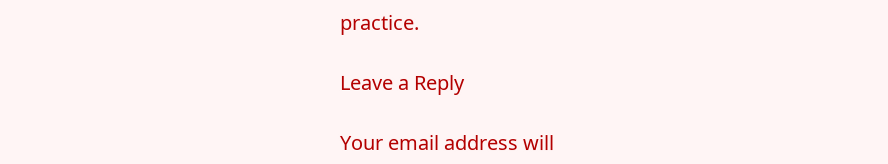practice.

Leave a Reply

Your email address will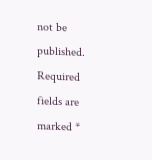not be published. Required fields are marked *